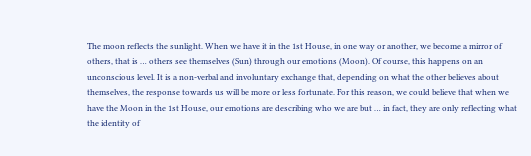The moon reflects the sunlight. When we have it in the 1st House, in one way or another, we become a mirror of others, that is … others see themselves (Sun) through our emotions (Moon). Of course, this happens on an unconscious level. It is a non-verbal and involuntary exchange that, depending on what the other believes about themselves, the response towards us will be more or less fortunate. For this reason, we could believe that when we have the Moon in the 1st House, our emotions are describing who we are but … in fact, they are only reflecting what the identity of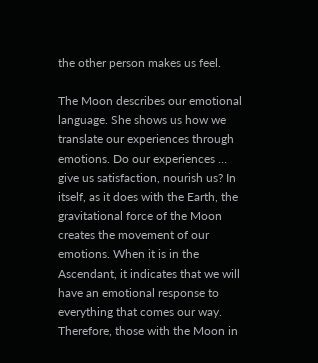the other person makes us feel.

The Moon describes our emotional language. She shows us how we translate our experiences through emotions. Do our experiences … give us satisfaction, nourish us? In itself, as it does with the Earth, the gravitational force of the Moon creates the movement of our emotions. When it is in the Ascendant, it indicates that we will have an emotional response to everything that comes our way. Therefore, those with the Moon in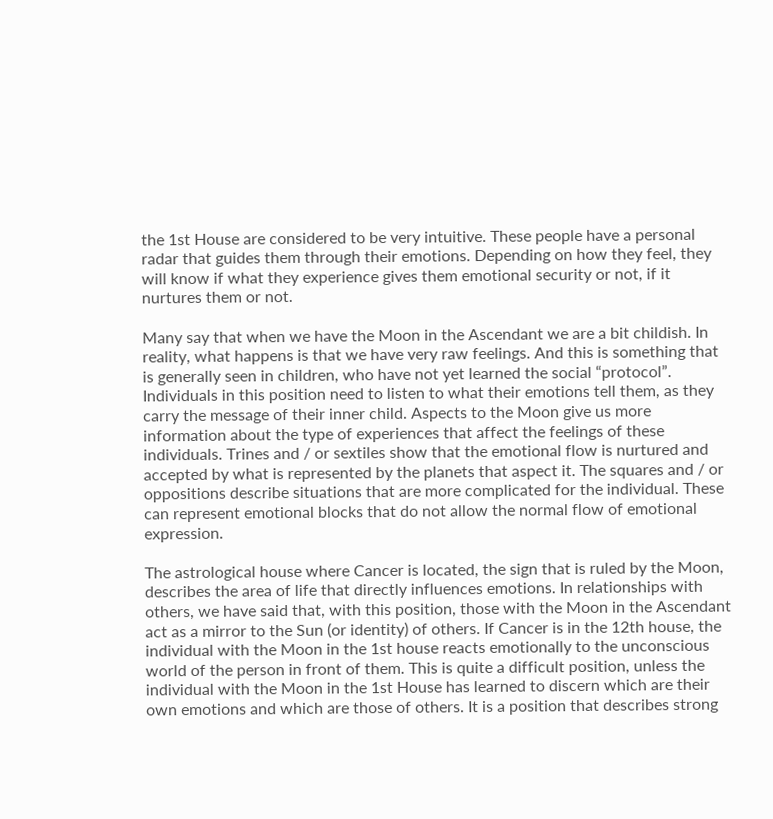the 1st House are considered to be very intuitive. These people have a personal radar that guides them through their emotions. Depending on how they feel, they will know if what they experience gives them emotional security or not, if it nurtures them or not.

Many say that when we have the Moon in the Ascendant we are a bit childish. In reality, what happens is that we have very raw feelings. And this is something that is generally seen in children, who have not yet learned the social “protocol”. Individuals in this position need to listen to what their emotions tell them, as they carry the message of their inner child. Aspects to the Moon give us more information about the type of experiences that affect the feelings of these individuals. Trines and / or sextiles show that the emotional flow is nurtured and accepted by what is represented by the planets that aspect it. The squares and / or oppositions describe situations that are more complicated for the individual. These can represent emotional blocks that do not allow the normal flow of emotional expression.

The astrological house where Cancer is located, the sign that is ruled by the Moon, describes the area of life that directly influences emotions. In relationships with others, we have said that, with this position, those with the Moon in the Ascendant act as a mirror to the Sun (or identity) of others. If Cancer is in the 12th house, the individual with the Moon in the 1st house reacts emotionally to the unconscious world of the person in front of them. This is quite a difficult position, unless the individual with the Moon in the 1st House has learned to discern which are their own emotions and which are those of others. It is a position that describes strong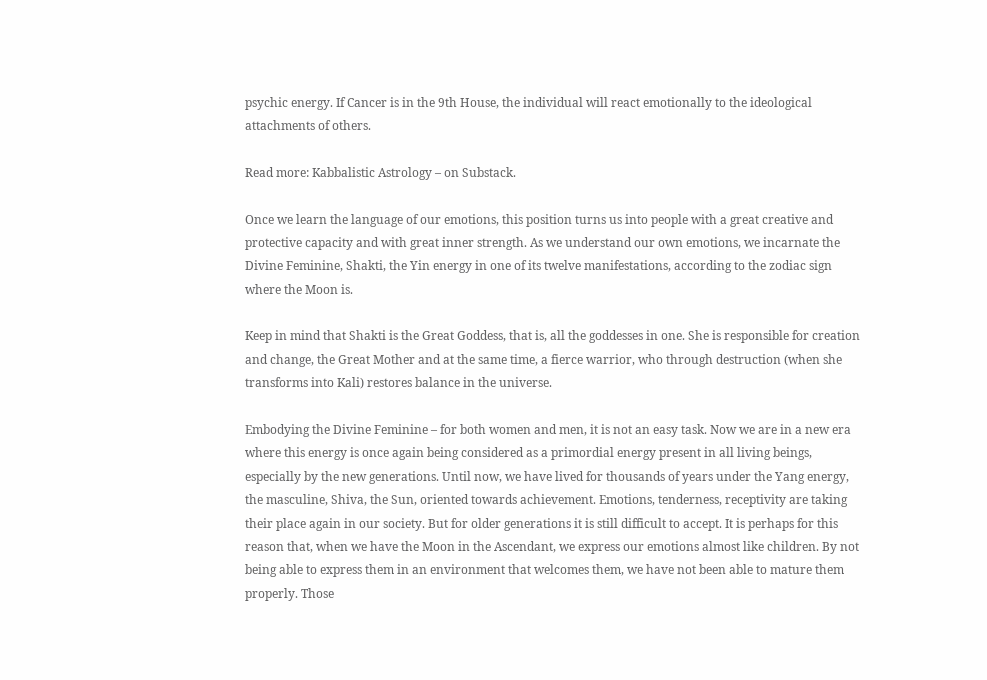psychic energy. If Cancer is in the 9th House, the individual will react emotionally to the ideological attachments of others.

Read more: Kabbalistic Astrology – on Substack.

Once we learn the language of our emotions, this position turns us into people with a great creative and protective capacity and with great inner strength. As we understand our own emotions, we incarnate the Divine Feminine, Shakti, the Yin energy in one of its twelve manifestations, according to the zodiac sign where the Moon is.

Keep in mind that Shakti is the Great Goddess, that is, all the goddesses in one. She is responsible for creation and change, the Great Mother and at the same time, a fierce warrior, who through destruction (when she transforms into Kali) restores balance in the universe.

Embodying the Divine Feminine – for both women and men, it is not an easy task. Now we are in a new era where this energy is once again being considered as a primordial energy present in all living beings, especially by the new generations. Until now, we have lived for thousands of years under the Yang energy, the masculine, Shiva, the Sun, oriented towards achievement. Emotions, tenderness, receptivity are taking their place again in our society. But for older generations it is still difficult to accept. It is perhaps for this reason that, when we have the Moon in the Ascendant, we express our emotions almost like children. By not being able to express them in an environment that welcomes them, we have not been able to mature them properly. Those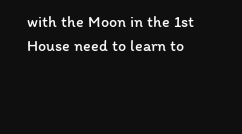with the Moon in the 1st House need to learn to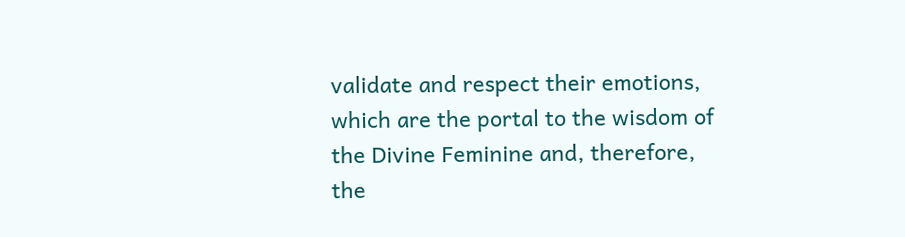validate and respect their emotions, which are the portal to the wisdom of the Divine Feminine and, therefore, the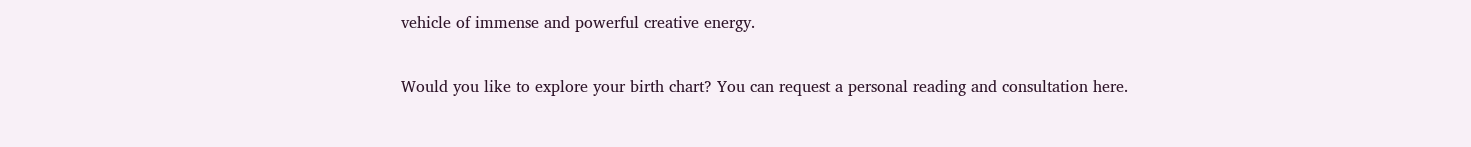vehicle of immense and powerful creative energy.

Would you like to explore your birth chart? You can request a personal reading and consultation here.